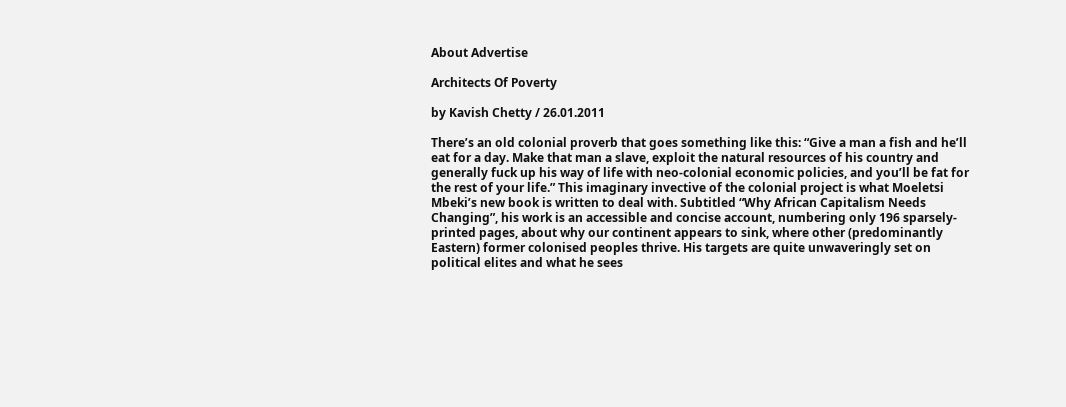About Advertise

Architects Of Poverty

by Kavish Chetty / 26.01.2011

There’s an old colonial proverb that goes something like this: “Give a man a fish and he’ll eat for a day. Make that man a slave, exploit the natural resources of his country and generally fuck up his way of life with neo-colonial economic policies, and you’ll be fat for the rest of your life.” This imaginary invective of the colonial project is what Moeletsi Mbeki’s new book is written to deal with. Subtitled “Why African Capitalism Needs Changing”, his work is an accessible and concise account, numbering only 196 sparsely-printed pages, about why our continent appears to sink, where other (predominantly Eastern) former colonised peoples thrive. His targets are quite unwaveringly set on political elites and what he sees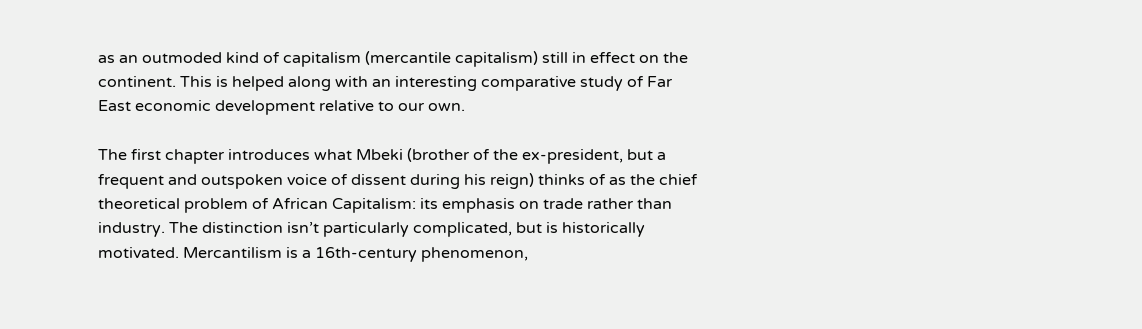as an outmoded kind of capitalism (mercantile capitalism) still in effect on the continent. This is helped along with an interesting comparative study of Far East economic development relative to our own.

The first chapter introduces what Mbeki (brother of the ex-president, but a frequent and outspoken voice of dissent during his reign) thinks of as the chief theoretical problem of African Capitalism: its emphasis on trade rather than industry. The distinction isn’t particularly complicated, but is historically motivated. Mercantilism is a 16th-century phenomenon,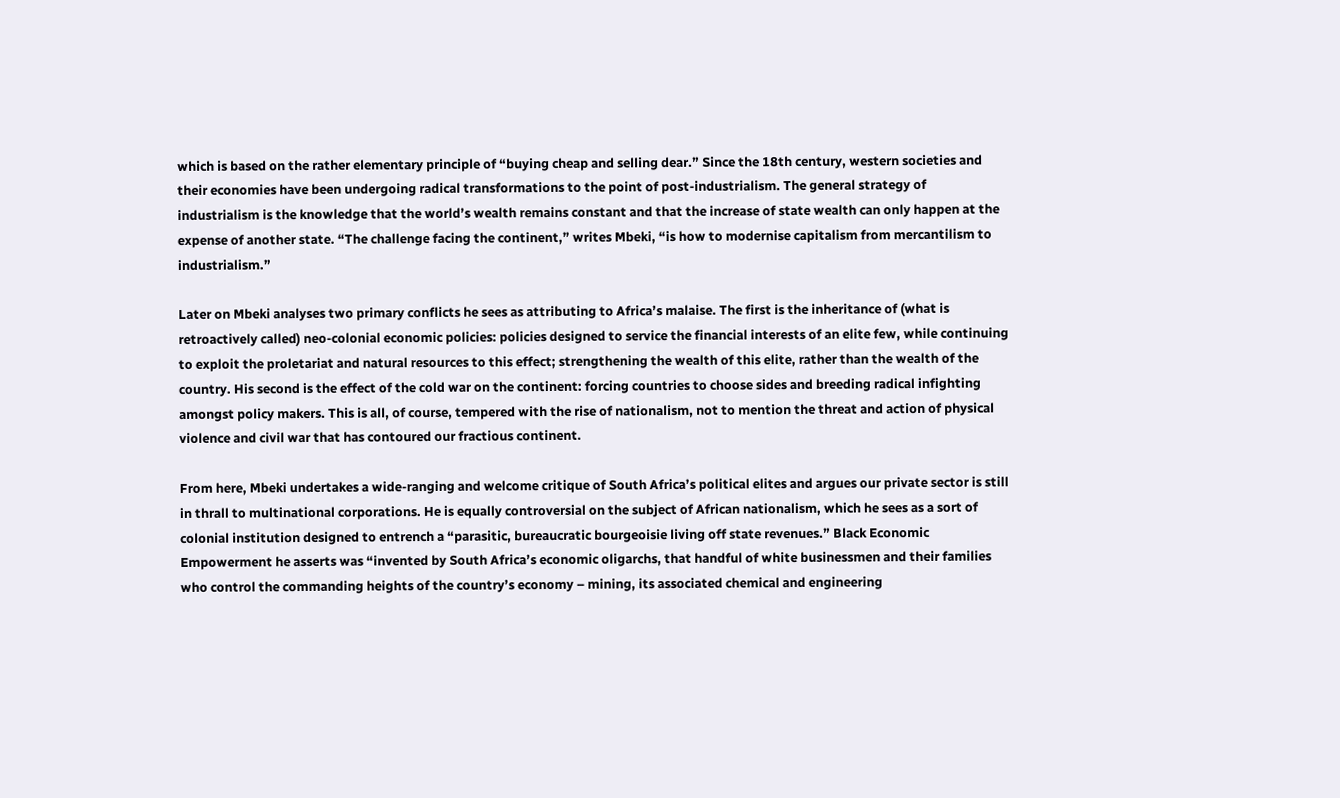which is based on the rather elementary principle of “buying cheap and selling dear.” Since the 18th century, western societies and their economies have been undergoing radical transformations to the point of post-industrialism. The general strategy of industrialism is the knowledge that the world’s wealth remains constant and that the increase of state wealth can only happen at the expense of another state. “The challenge facing the continent,” writes Mbeki, “is how to modernise capitalism from mercantilism to industrialism.”

Later on Mbeki analyses two primary conflicts he sees as attributing to Africa’s malaise. The first is the inheritance of (what is retroactively called) neo-colonial economic policies: policies designed to service the financial interests of an elite few, while continuing to exploit the proletariat and natural resources to this effect; strengthening the wealth of this elite, rather than the wealth of the country. His second is the effect of the cold war on the continent: forcing countries to choose sides and breeding radical infighting amongst policy makers. This is all, of course, tempered with the rise of nationalism, not to mention the threat and action of physical violence and civil war that has contoured our fractious continent.

From here, Mbeki undertakes a wide-ranging and welcome critique of South Africa’s political elites and argues our private sector is still in thrall to multinational corporations. He is equally controversial on the subject of African nationalism, which he sees as a sort of colonial institution designed to entrench a “parasitic, bureaucratic bourgeoisie living off state revenues.” Black Economic Empowerment he asserts was “invented by South Africa’s economic oligarchs, that handful of white businessmen and their families who control the commanding heights of the country’s economy – mining, its associated chemical and engineering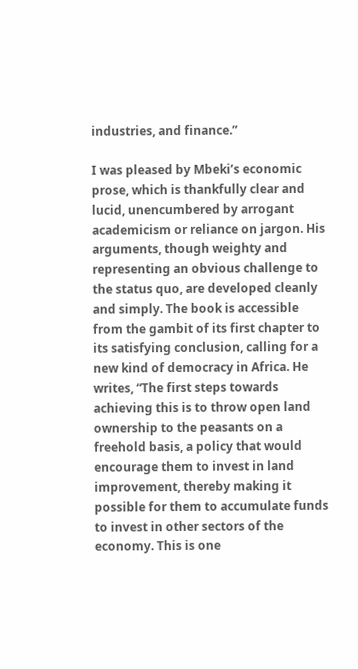industries, and finance.”

I was pleased by Mbeki’s economic prose, which is thankfully clear and lucid, unencumbered by arrogant academicism or reliance on jargon. His arguments, though weighty and representing an obvious challenge to the status quo, are developed cleanly and simply. The book is accessible from the gambit of its first chapter to its satisfying conclusion, calling for a new kind of democracy in Africa. He writes, “The first steps towards achieving this is to throw open land ownership to the peasants on a freehold basis, a policy that would encourage them to invest in land improvement, thereby making it possible for them to accumulate funds to invest in other sectors of the economy. This is one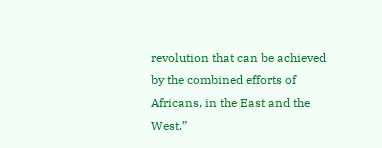revolution that can be achieved by the combined efforts of Africans, in the East and the West.”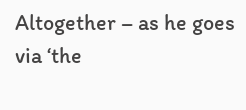Altogether – as he goes via ‘the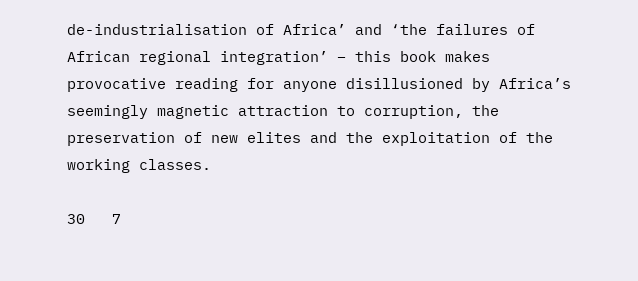de-industrialisation of Africa’ and ‘the failures of African regional integration’ – this book makes provocative reading for anyone disillusioned by Africa’s seemingly magnetic attraction to corruption, the preservation of new elites and the exploitation of the working classes.

30   7